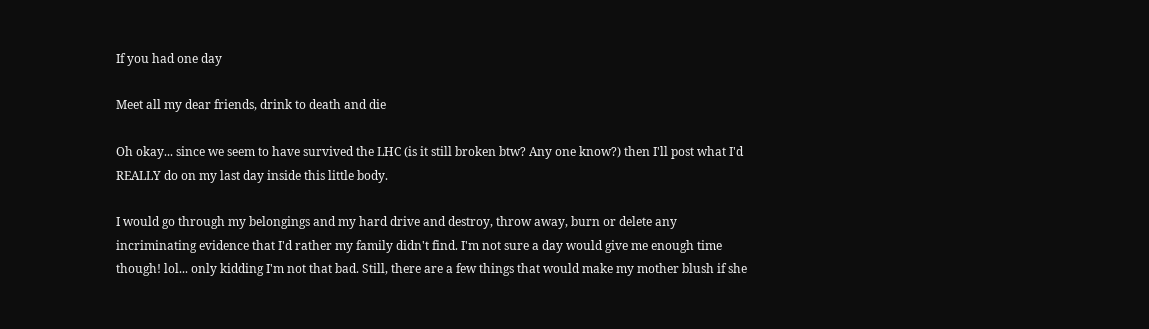If you had one day

Meet all my dear friends, drink to death and die

Oh okay... since we seem to have survived the LHC (is it still broken btw? Any one know?) then I'll post what I'd REALLY do on my last day inside this little body.

I would go through my belongings and my hard drive and destroy, throw away, burn or delete any incriminating evidence that I'd rather my family didn't find. I'm not sure a day would give me enough time though! lol... only kidding I'm not that bad. Still, there are a few things that would make my mother blush if she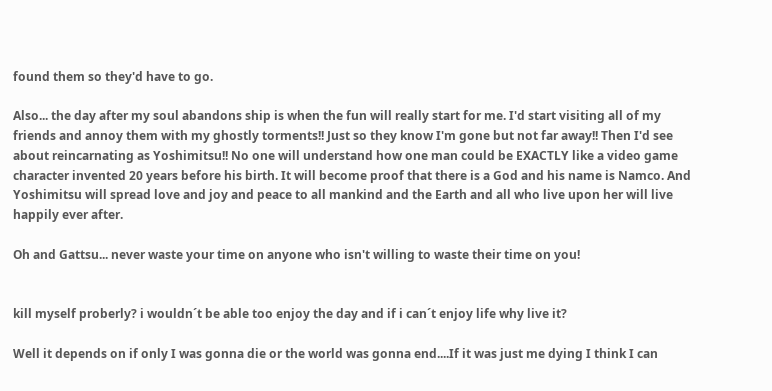found them so they'd have to go.

Also... the day after my soul abandons ship is when the fun will really start for me. I'd start visiting all of my friends and annoy them with my ghostly torments!! Just so they know I'm gone but not far away!! Then I'd see about reincarnating as Yoshimitsu!! No one will understand how one man could be EXACTLY like a video game character invented 20 years before his birth. It will become proof that there is a God and his name is Namco. And Yoshimitsu will spread love and joy and peace to all mankind and the Earth and all who live upon her will live happily ever after.

Oh and Gattsu... never waste your time on anyone who isn't willing to waste their time on you!


kill myself proberly? i wouldn´t be able too enjoy the day and if i can´t enjoy life why live it?

Well it depends on if only I was gonna die or the world was gonna end....If it was just me dying I think I can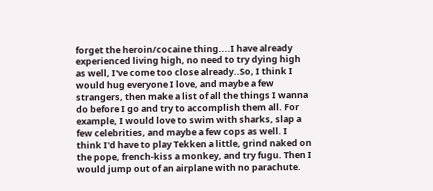forget the heroin/cocaine thing....I have already experienced living high, no need to try dying high as well, I've come too close already..So, I think I would hug everyone I love, and maybe a few strangers, then make a list of all the things I wanna do before I go and try to accomplish them all. For example, I would love to swim with sharks, slap a few celebrities, and maybe a few cops as well. I think I'd have to play Tekken a little, grind naked on the pope, french-kiss a monkey, and try fugu. Then I would jump out of an airplane with no parachute.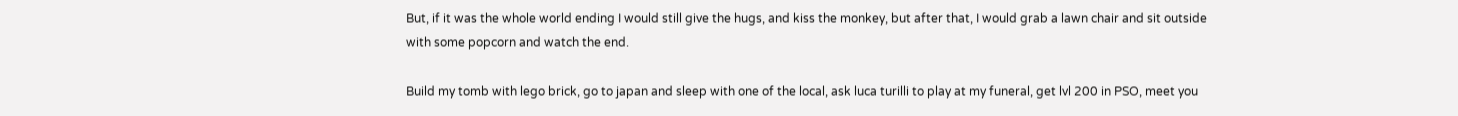But, if it was the whole world ending I would still give the hugs, and kiss the monkey, but after that, I would grab a lawn chair and sit outside with some popcorn and watch the end.

Build my tomb with lego brick, go to japan and sleep with one of the local, ask luca turilli to play at my funeral, get lvl 200 in PSO, meet you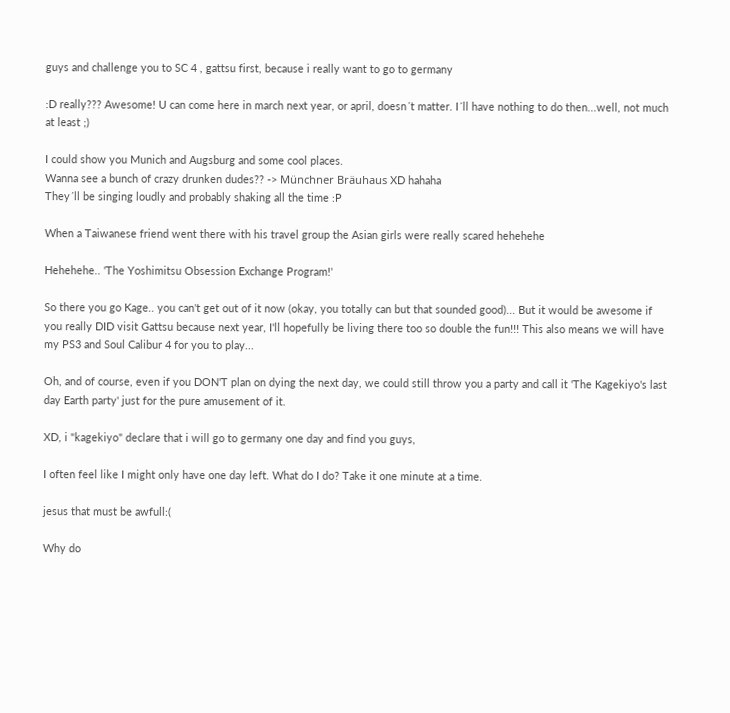guys and challenge you to SC 4 , gattsu first, because i really want to go to germany

:D really??? Awesome! U can come here in march next year, or april, doesn´t matter. I´ll have nothing to do then...well, not much at least ;)

I could show you Munich and Augsburg and some cool places.
Wanna see a bunch of crazy drunken dudes?? -> Münchner Bräuhaus XD hahaha
They´ll be singing loudly and probably shaking all the time :P

When a Taiwanese friend went there with his travel group the Asian girls were really scared hehehehe

Hehehehe.. 'The Yoshimitsu Obsession Exchange Program!'

So there you go Kage.. you can't get out of it now (okay, you totally can but that sounded good)... But it would be awesome if you really DID visit Gattsu because next year, I'll hopefully be living there too so double the fun!!! This also means we will have my PS3 and Soul Calibur 4 for you to play...

Oh, and of course, even if you DON'T plan on dying the next day, we could still throw you a party and call it 'The Kagekiyo's last day Earth party' just for the pure amusement of it.

XD, i "kagekiyo" declare that i will go to germany one day and find you guys,

I often feel like I might only have one day left. What do I do? Take it one minute at a time.

jesus that must be awfull:(

Why do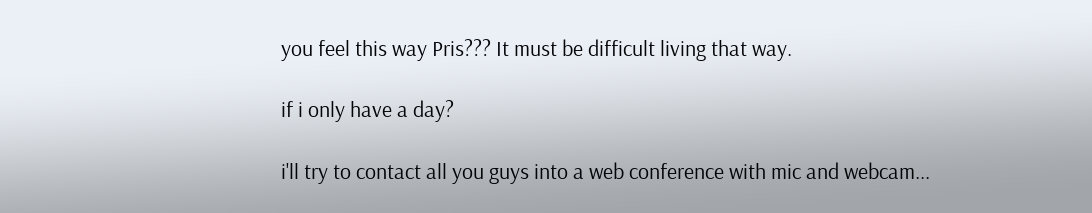you feel this way Pris??? It must be difficult living that way.

if i only have a day?

i'll try to contact all you guys into a web conference with mic and webcam...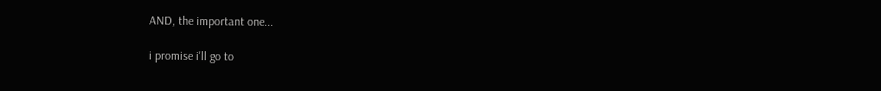AND, the important one...

i promise i'll go to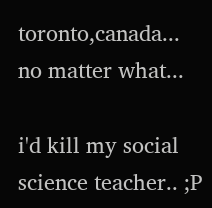toronto,canada... no matter what...

i'd kill my social science teacher.. ;P